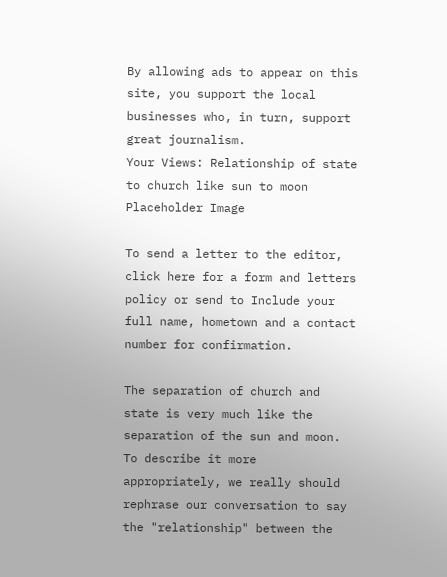By allowing ads to appear on this site, you support the local businesses who, in turn, support great journalism.
Your Views: Relationship of state to church like sun to moon
Placeholder Image

To send a letter to the editor, click here for a form and letters policy or send to Include your full name, hometown and a contact number for confirmation.

The separation of church and state is very much like the separation of the sun and moon. To describe it more appropriately, we really should rephrase our conversation to say the "relationship" between the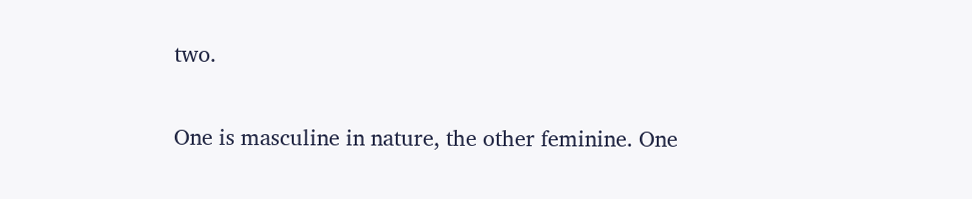two.

One is masculine in nature, the other feminine. One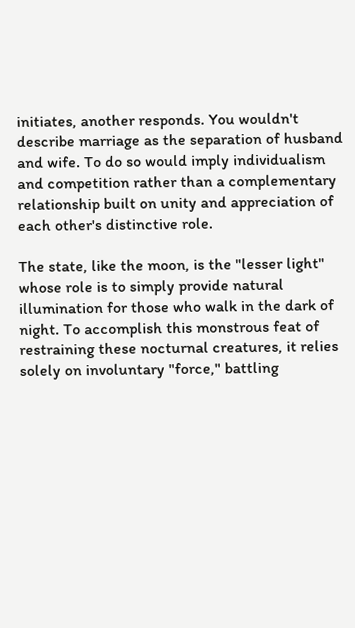initiates, another responds. You wouldn't describe marriage as the separation of husband and wife. To do so would imply individualism and competition rather than a complementary relationship built on unity and appreciation of each other's distinctive role.

The state, like the moon, is the "lesser light" whose role is to simply provide natural illumination for those who walk in the dark of night. To accomplish this monstrous feat of restraining these nocturnal creatures, it relies solely on involuntary "force," battling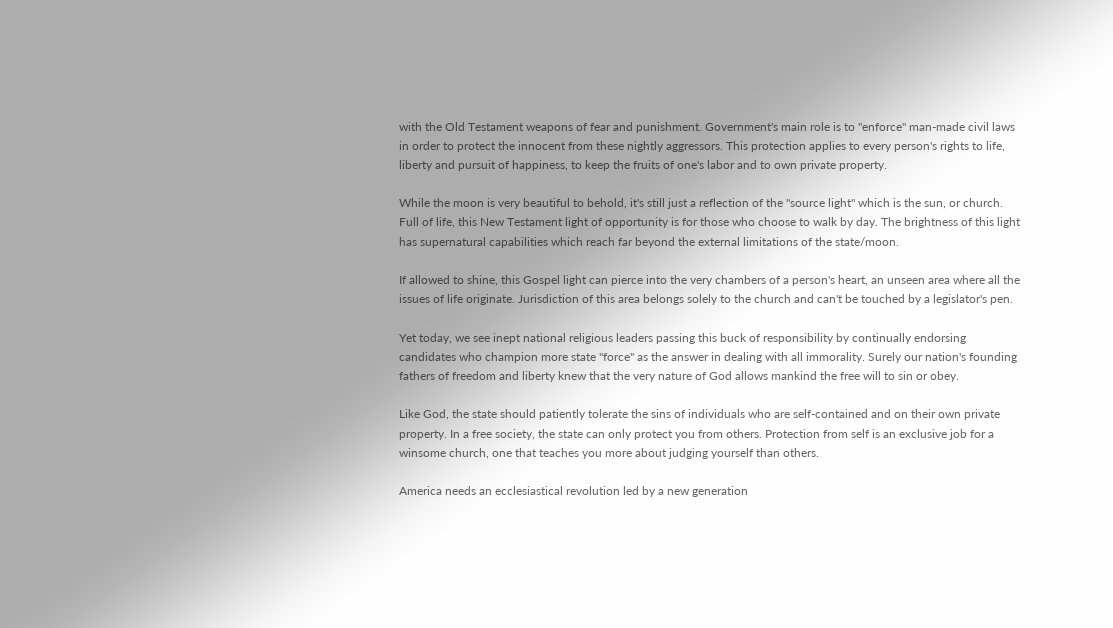with the Old Testament weapons of fear and punishment. Government's main role is to "enforce" man-made civil laws in order to protect the innocent from these nightly aggressors. This protection applies to every person's rights to life, liberty and pursuit of happiness, to keep the fruits of one's labor and to own private property.

While the moon is very beautiful to behold, it's still just a reflection of the "source light" which is the sun, or church. Full of life, this New Testament light of opportunity is for those who choose to walk by day. The brightness of this light has supernatural capabilities which reach far beyond the external limitations of the state/moon.

If allowed to shine, this Gospel light can pierce into the very chambers of a person's heart, an unseen area where all the issues of life originate. Jurisdiction of this area belongs solely to the church and can't be touched by a legislator's pen.

Yet today, we see inept national religious leaders passing this buck of responsibility by continually endorsing candidates who champion more state "force" as the answer in dealing with all immorality. Surely our nation's founding fathers of freedom and liberty knew that the very nature of God allows mankind the free will to sin or obey.

Like God, the state should patiently tolerate the sins of individuals who are self-contained and on their own private property. In a free society, the state can only protect you from others. Protection from self is an exclusive job for a winsome church, one that teaches you more about judging yourself than others.

America needs an ecclesiastical revolution led by a new generation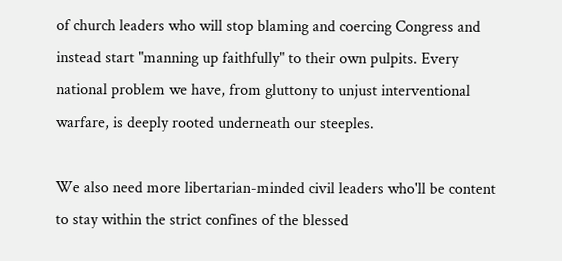of church leaders who will stop blaming and coercing Congress and instead start "manning up faithfully" to their own pulpits. Every national problem we have, from gluttony to unjust interventional warfare, is deeply rooted underneath our steeples.

We also need more libertarian-minded civil leaders who'll be content to stay within the strict confines of the blessed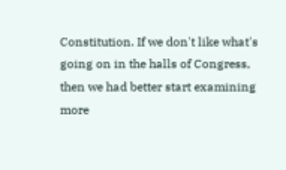Constitution. If we don't like what's going on in the halls of Congress, then we had better start examining more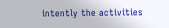intently the activities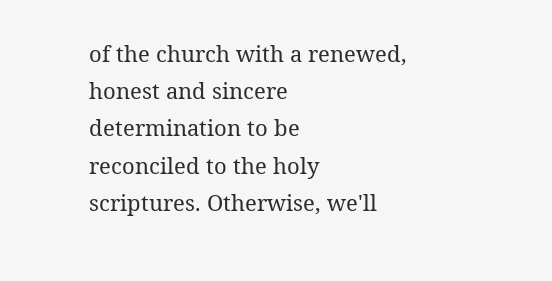of the church with a renewed, honest and sincere determination to be reconciled to the holy scriptures. Otherwise, we'll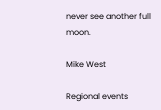never see another full moon.

Mike West

Regional events